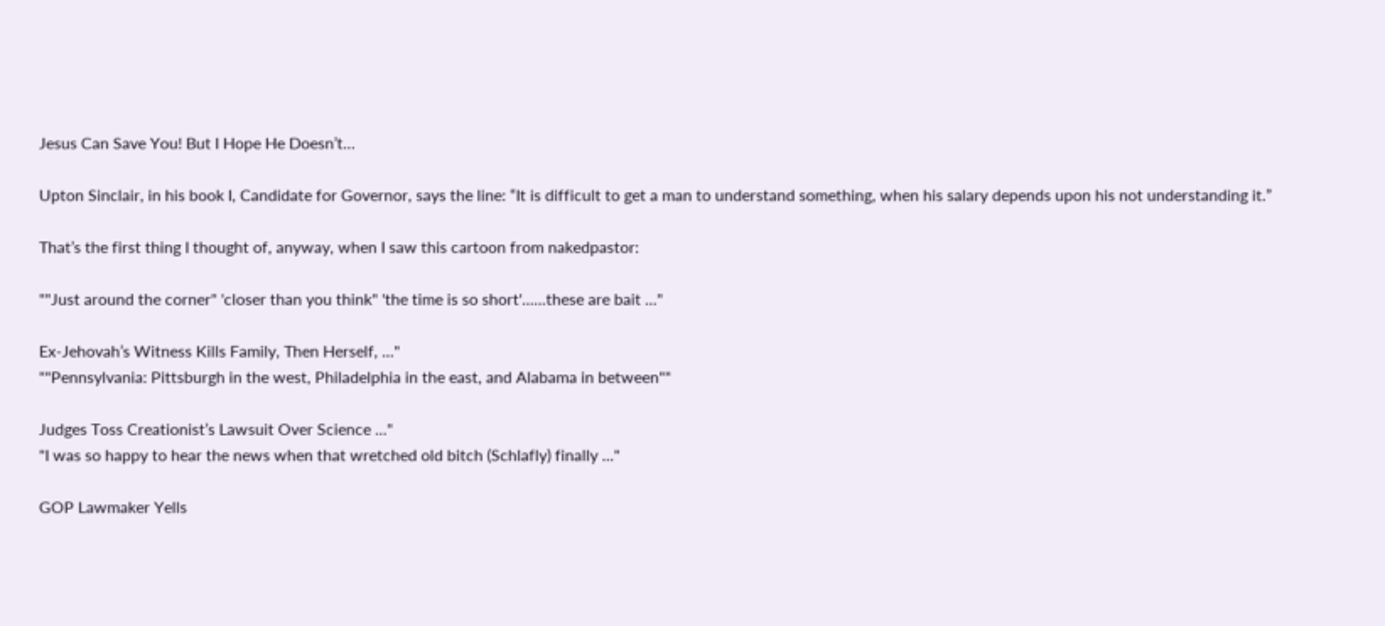Jesus Can Save You! But I Hope He Doesn’t…

Upton Sinclair, in his book I, Candidate for Governor, says the line: “It is difficult to get a man to understand something, when his salary depends upon his not understanding it.”

That’s the first thing I thought of, anyway, when I saw this cartoon from nakedpastor:

""Just around the corner" 'closer than you think" 'the time is so short'......these are bait ..."

Ex-Jehovah’s Witness Kills Family, Then Herself, ..."
""Pennsylvania: Pittsburgh in the west, Philadelphia in the east, and Alabama in between""

Judges Toss Creationist’s Lawsuit Over Science ..."
"I was so happy to hear the news when that wretched old bitch (Schlafly) finally ..."

GOP Lawmaker Yells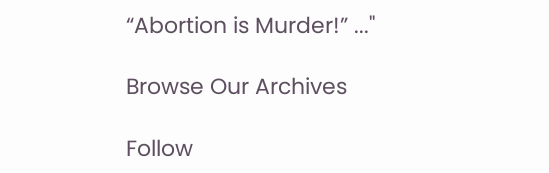“Abortion is Murder!” ..."

Browse Our Archives

Follow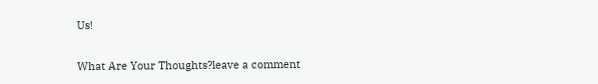Us!

What Are Your Thoughts?leave a comment